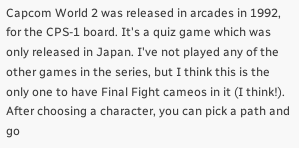Capcom World 2 was released in arcades in 1992, for the CPS-1 board. It's a quiz game which was only released in Japan. I've not played any of the other games in the series, but I think this is the only one to have Final Fight cameos in it (I think!). After choosing a character, you can pick a path and go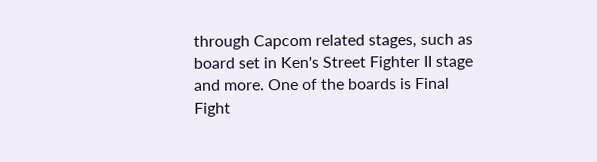through Capcom related stages, such as board set in Ken's Street Fighter II stage and more. One of the boards is Final Fight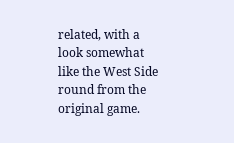related, with a look somewhat like the West Side round from the original game.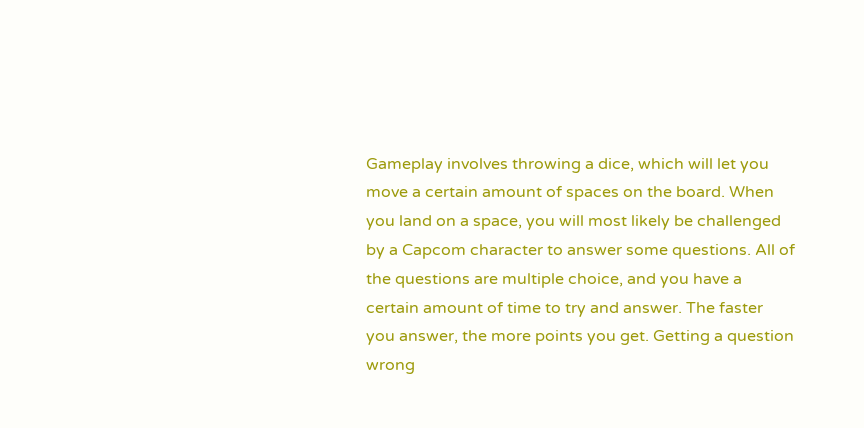Gameplay involves throwing a dice, which will let you move a certain amount of spaces on the board. When you land on a space, you will most likely be challenged by a Capcom character to answer some questions. All of the questions are multiple choice, and you have a certain amount of time to try and answer. The faster you answer, the more points you get. Getting a question wrong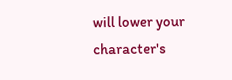will lower your character's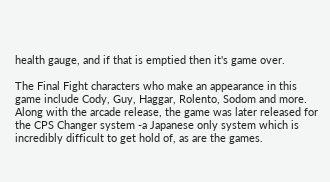health gauge, and if that is emptied then it's game over.

The Final Fight characters who make an appearance in this game include Cody, Guy, Haggar, Rolento, Sodom and more. Along with the arcade release, the game was later released for the CPS Changer system -a Japanese only system which is incredibly difficult to get hold of, as are the games.